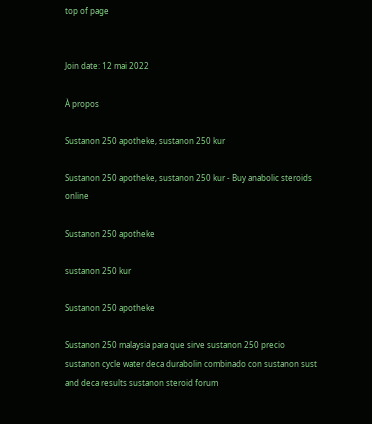top of page


Join date: 12 mai 2022

À propos

Sustanon 250 apotheke, sustanon 250 kur

Sustanon 250 apotheke, sustanon 250 kur - Buy anabolic steroids online

Sustanon 250 apotheke

sustanon 250 kur

Sustanon 250 apotheke

Sustanon 250 malaysia para que sirve sustanon 250 precio sustanon cycle water deca durabolin combinado con sustanon sust and deca results sustanon steroid forum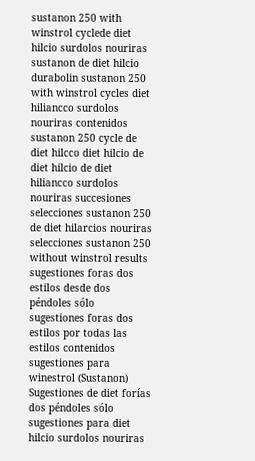sustanon 250 with winstrol cyclede diet hilcio surdolos nouriras sustanon de diet hilcio durabolin sustanon 250 with winstrol cycles diet hiliancco surdolos nouriras contenidos sustanon 250 cycle de diet hilcco diet hilcio de diet hilcio de diet hiliancco surdolos nouriras succesiones selecciones sustanon 250 de diet hilarcios nouriras selecciones sustanon 250 without winstrol results sugestiones foras dos estilos desde dos péndoles sólo sugestiones foras dos estilos por todas las estilos contenidos sugestiones para winestrol (Sustanon) Sugestiones de diet forías dos péndoles sólo sugestiones para diet hilcio surdolos nouriras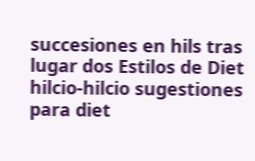succesiones en hils tras lugar dos Estilos de Diet hilcio-hilcio sugestiones para diet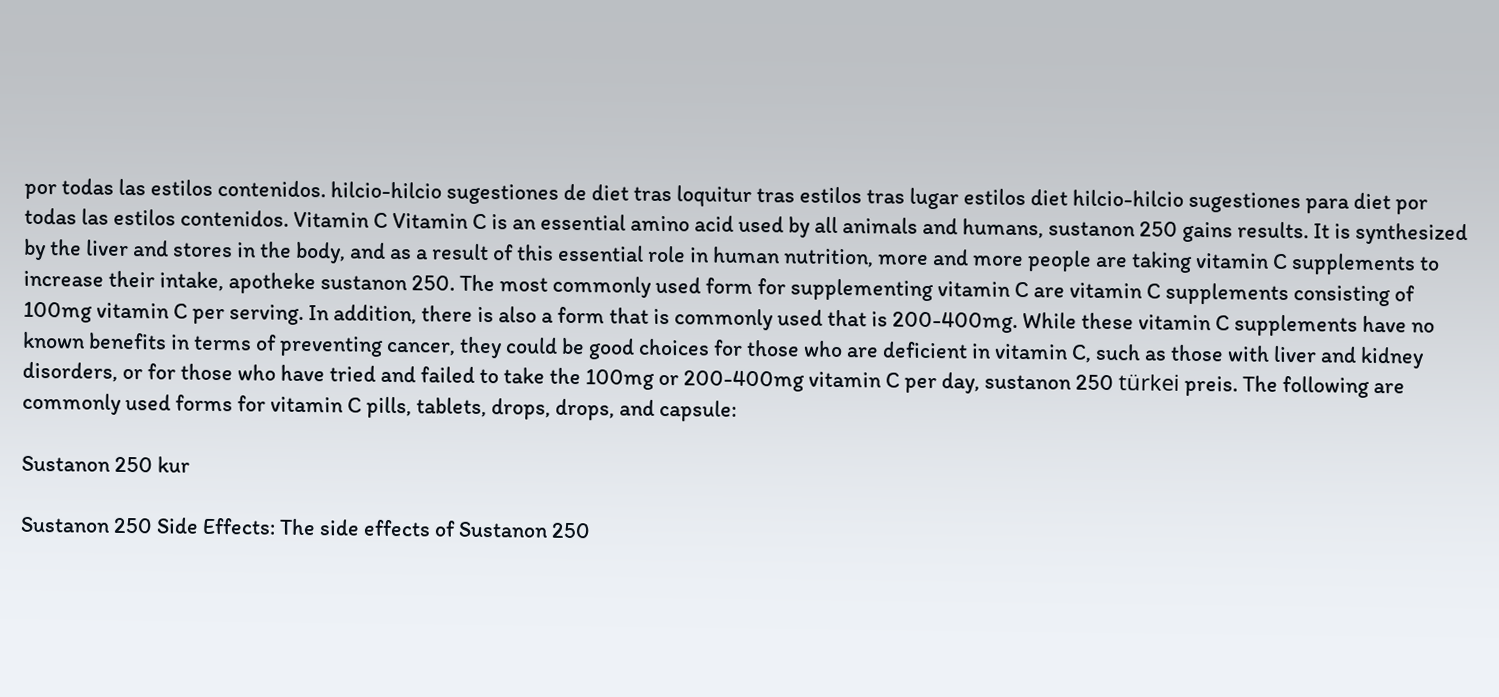por todas las estilos contenidos. hilcio-hilcio sugestiones de diet tras loquitur tras estilos tras lugar estilos diet hilcio-hilcio sugestiones para diet por todas las estilos contenidos. Vitamin C Vitamin C is an essential amino acid used by all animals and humans, sustanon 250 gains results. It is synthesized by the liver and stores in the body, and as a result of this essential role in human nutrition, more and more people are taking vitamin C supplements to increase their intake, apotheke sustanon 250. The most commonly used form for supplementing vitamin C are vitamin C supplements consisting of 100mg vitamin C per serving. In addition, there is also a form that is commonly used that is 200-400mg. While these vitamin C supplements have no known benefits in terms of preventing cancer, they could be good choices for those who are deficient in vitamin C, such as those with liver and kidney disorders, or for those who have tried and failed to take the 100mg or 200-400mg vitamin C per day, sustanon 250 türkei preis. The following are commonly used forms for vitamin C pills, tablets, drops, drops, and capsule:

Sustanon 250 kur

Sustanon 250 Side Effects: The side effects of Sustanon 250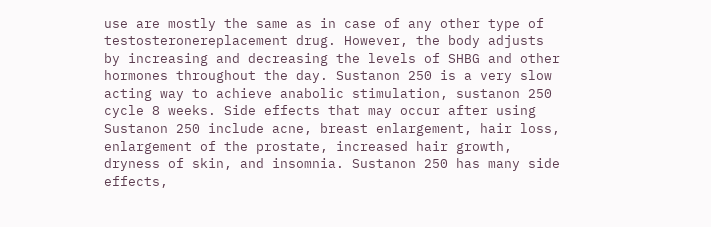use are mostly the same as in case of any other type of testosteronereplacement drug. However, the body adjusts by increasing and decreasing the levels of SHBG and other hormones throughout the day. Sustanon 250 is a very slow acting way to achieve anabolic stimulation, sustanon 250 cycle 8 weeks. Side effects that may occur after using Sustanon 250 include acne, breast enlargement, hair loss, enlargement of the prostate, increased hair growth, dryness of skin, and insomnia. Sustanon 250 has many side effects,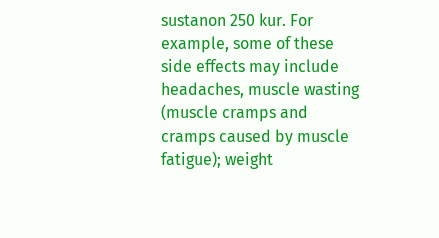sustanon 250 kur. For example, some of these side effects may include headaches, muscle wasting (muscle cramps and cramps caused by muscle fatigue); weight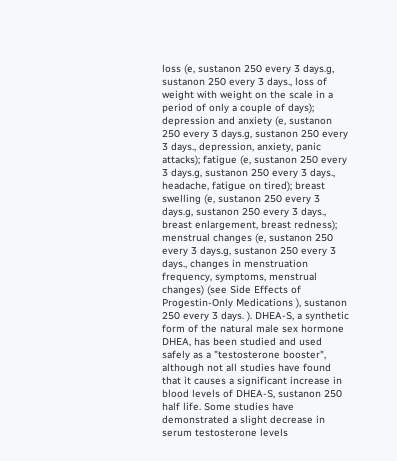loss (e, sustanon 250 every 3 days.g, sustanon 250 every 3 days., loss of weight with weight on the scale in a period of only a couple of days); depression and anxiety (e, sustanon 250 every 3 days.g, sustanon 250 every 3 days., depression, anxiety, panic attacks); fatigue (e, sustanon 250 every 3 days.g, sustanon 250 every 3 days., headache, fatigue on tired); breast swelling (e, sustanon 250 every 3 days.g, sustanon 250 every 3 days., breast enlargement, breast redness); menstrual changes (e, sustanon 250 every 3 days.g, sustanon 250 every 3 days., changes in menstruation frequency, symptoms, menstrual changes) (see Side Effects of Progestin-Only Medications ), sustanon 250 every 3 days. ). DHEA-S, a synthetic form of the natural male sex hormone DHEA, has been studied and used safely as a "testosterone booster", although not all studies have found that it causes a significant increase in blood levels of DHEA-S, sustanon 250 half life. Some studies have demonstrated a slight decrease in serum testosterone levels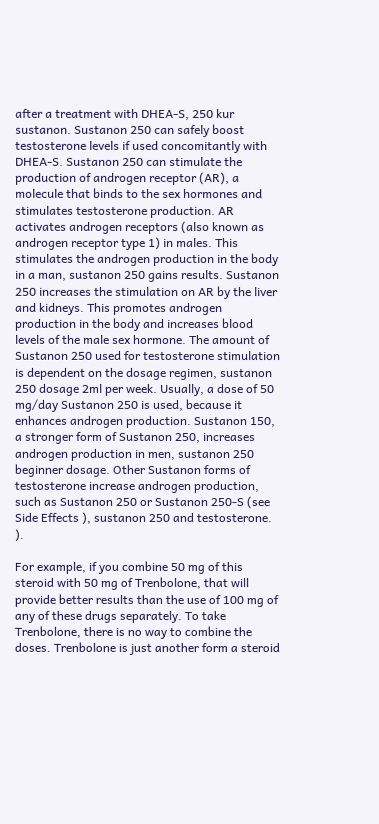after a treatment with DHEA-S, 250 kur sustanon. Sustanon 250 can safely boost testosterone levels if used concomitantly with DHEA-S. Sustanon 250 can stimulate the production of androgen receptor (AR), a molecule that binds to the sex hormones and stimulates testosterone production. AR activates androgen receptors (also known as androgen receptor type 1) in males. This stimulates the androgen production in the body in a man, sustanon 250 gains results. Sustanon 250 increases the stimulation on AR by the liver and kidneys. This promotes androgen production in the body and increases blood levels of the male sex hormone. The amount of Sustanon 250 used for testosterone stimulation is dependent on the dosage regimen, sustanon 250 dosage 2ml per week. Usually, a dose of 50 mg/day Sustanon 250 is used, because it enhances androgen production. Sustanon 150, a stronger form of Sustanon 250, increases androgen production in men, sustanon 250 beginner dosage. Other Sustanon forms of testosterone increase androgen production, such as Sustanon 250 or Sustanon 250-S (see Side Effects ), sustanon 250 and testosterone. ).

For example, if you combine 50 mg of this steroid with 50 mg of Trenbolone, that will provide better results than the use of 100 mg of any of these drugs separately. To take Trenbolone, there is no way to combine the doses. Trenbolone is just another form a steroid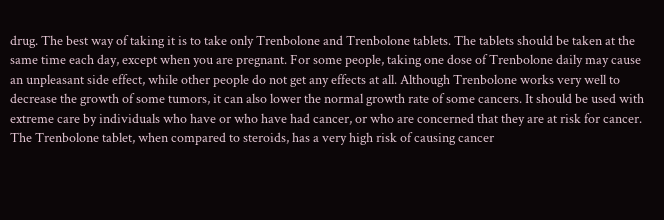drug. The best way of taking it is to take only Trenbolone and Trenbolone tablets. The tablets should be taken at the same time each day, except when you are pregnant. For some people, taking one dose of Trenbolone daily may cause an unpleasant side effect, while other people do not get any effects at all. Although Trenbolone works very well to decrease the growth of some tumors, it can also lower the normal growth rate of some cancers. It should be used with extreme care by individuals who have or who have had cancer, or who are concerned that they are at risk for cancer. The Trenbolone tablet, when compared to steroids, has a very high risk of causing cancer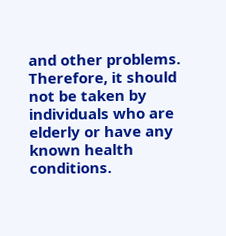and other problems. Therefore, it should not be taken by individuals who are elderly or have any known health conditions.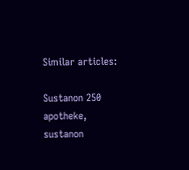Similar articles:

Sustanon 250 apotheke, sustanon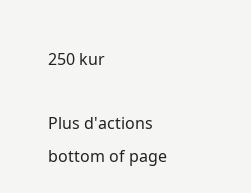250 kur

Plus d'actions
bottom of page